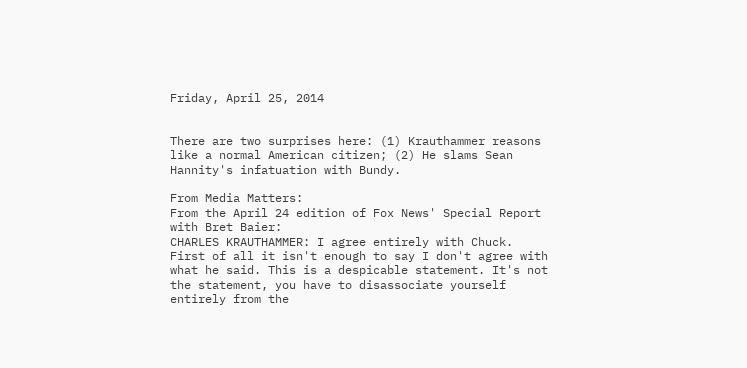Friday, April 25, 2014


There are two surprises here: (1) Krauthammer reasons like a normal American citizen; (2) He slams Sean Hannity's infatuation with Bundy.

From Media Matters:
From the April 24 edition of Fox News' Special Report with Bret Baier:
CHARLES KRAUTHAMMER: I agree entirely with Chuck. First of all it isn't enough to say I don't agree with what he said. This is a despicable statement. It's not the statement, you have to disassociate yourself entirely from the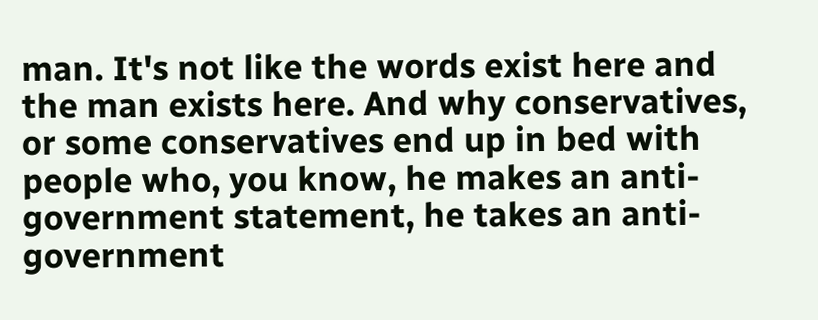man. It's not like the words exist here and the man exists here. And why conservatives, or some conservatives end up in bed with people who, you know, he makes an anti-government statement, he takes an anti-government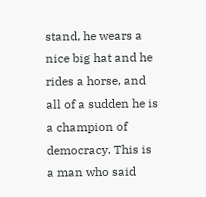stand, he wears a nice big hat and he rides a horse, and all of a sudden he is a champion of democracy. This is a man who said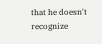that he doesn't recognize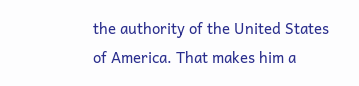the authority of the United States of America. That makes him a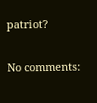patriot?

No comments: